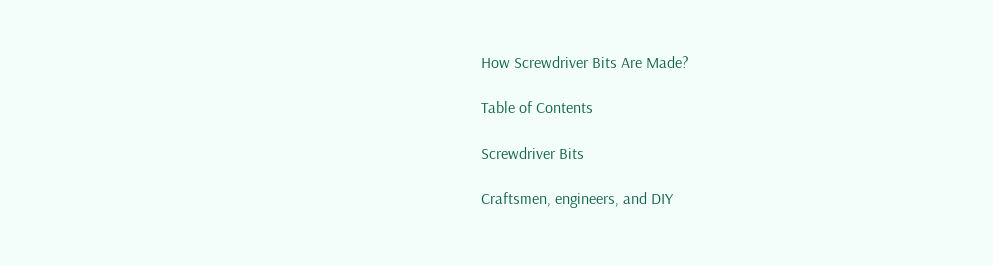How Screwdriver Bits Are Made?

Table of Contents

Screwdriver Bits

Craftsmen, engineers, and DIY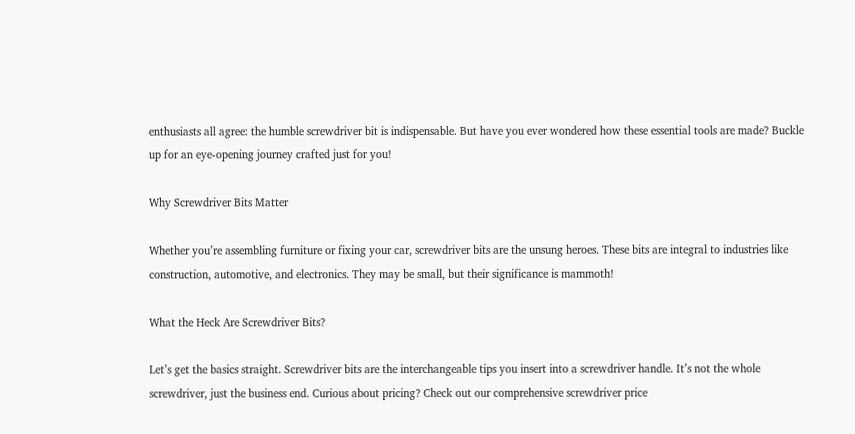enthusiasts all agree: the humble screwdriver bit is indispensable. But have you ever wondered how these essential tools are made? Buckle up for an eye-opening journey crafted just for you!

Why Screwdriver Bits Matter

Whether you’re assembling furniture or fixing your car, screwdriver bits are the unsung heroes. These bits are integral to industries like construction, automotive, and electronics. They may be small, but their significance is mammoth!

What the Heck Are Screwdriver Bits?

Let’s get the basics straight. Screwdriver bits are the interchangeable tips you insert into a screwdriver handle. It’s not the whole screwdriver, just the business end. Curious about pricing? Check out our comprehensive screwdriver price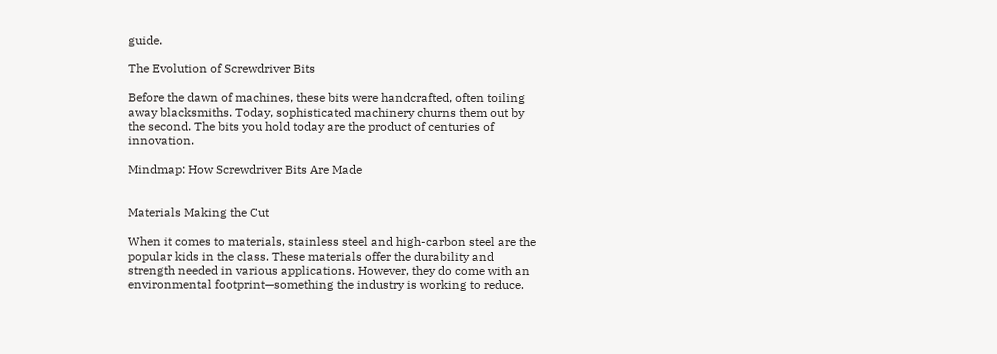guide.

The Evolution of Screwdriver Bits

Before the dawn of machines, these bits were handcrafted, often toiling away blacksmiths. Today, sophisticated machinery churns them out by the second. The bits you hold today are the product of centuries of innovation.

Mindmap: How Screwdriver Bits Are Made


Materials Making the Cut

When it comes to materials, stainless steel and high-carbon steel are the popular kids in the class. These materials offer the durability and strength needed in various applications. However, they do come with an environmental footprint—something the industry is working to reduce.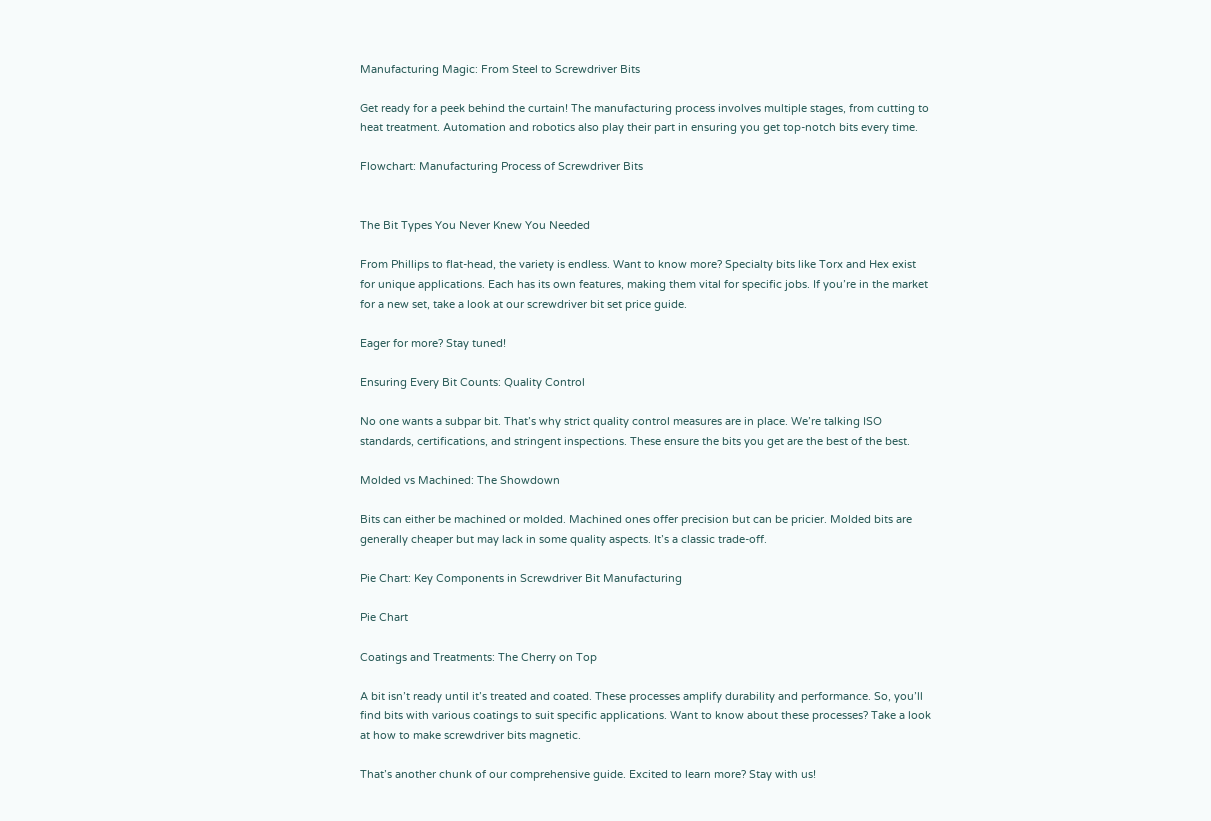Manufacturing Magic: From Steel to Screwdriver Bits

Get ready for a peek behind the curtain! The manufacturing process involves multiple stages, from cutting to heat treatment. Automation and robotics also play their part in ensuring you get top-notch bits every time.

Flowchart: Manufacturing Process of Screwdriver Bits


The Bit Types You Never Knew You Needed

From Phillips to flat-head, the variety is endless. Want to know more? Specialty bits like Torx and Hex exist for unique applications. Each has its own features, making them vital for specific jobs. If you’re in the market for a new set, take a look at our screwdriver bit set price guide.

Eager for more? Stay tuned!

Ensuring Every Bit Counts: Quality Control

No one wants a subpar bit. That’s why strict quality control measures are in place. We’re talking ISO standards, certifications, and stringent inspections. These ensure the bits you get are the best of the best.

Molded vs Machined: The Showdown

Bits can either be machined or molded. Machined ones offer precision but can be pricier. Molded bits are generally cheaper but may lack in some quality aspects. It’s a classic trade-off.

Pie Chart: Key Components in Screwdriver Bit Manufacturing

Pie Chart

Coatings and Treatments: The Cherry on Top

A bit isn’t ready until it’s treated and coated. These processes amplify durability and performance. So, you’ll find bits with various coatings to suit specific applications. Want to know about these processes? Take a look at how to make screwdriver bits magnetic.

That’s another chunk of our comprehensive guide. Excited to learn more? Stay with us!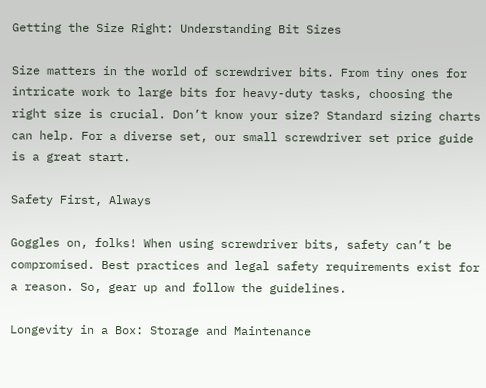Getting the Size Right: Understanding Bit Sizes

Size matters in the world of screwdriver bits. From tiny ones for intricate work to large bits for heavy-duty tasks, choosing the right size is crucial. Don’t know your size? Standard sizing charts can help. For a diverse set, our small screwdriver set price guide is a great start.

Safety First, Always

Goggles on, folks! When using screwdriver bits, safety can’t be compromised. Best practices and legal safety requirements exist for a reason. So, gear up and follow the guidelines.

Longevity in a Box: Storage and Maintenance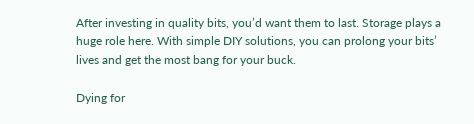After investing in quality bits, you’d want them to last. Storage plays a huge role here. With simple DIY solutions, you can prolong your bits’ lives and get the most bang for your buck.

Dying for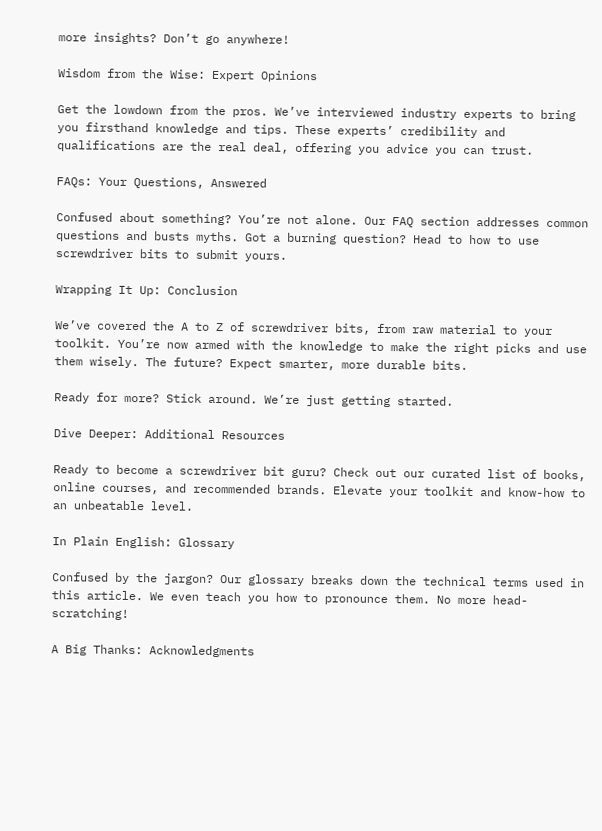more insights? Don’t go anywhere!

Wisdom from the Wise: Expert Opinions

Get the lowdown from the pros. We’ve interviewed industry experts to bring you firsthand knowledge and tips. These experts’ credibility and qualifications are the real deal, offering you advice you can trust.

FAQs: Your Questions, Answered

Confused about something? You’re not alone. Our FAQ section addresses common questions and busts myths. Got a burning question? Head to how to use screwdriver bits to submit yours.

Wrapping It Up: Conclusion

We’ve covered the A to Z of screwdriver bits, from raw material to your toolkit. You’re now armed with the knowledge to make the right picks and use them wisely. The future? Expect smarter, more durable bits.

Ready for more? Stick around. We’re just getting started.

Dive Deeper: Additional Resources

Ready to become a screwdriver bit guru? Check out our curated list of books, online courses, and recommended brands. Elevate your toolkit and know-how to an unbeatable level.

In Plain English: Glossary

Confused by the jargon? Our glossary breaks down the technical terms used in this article. We even teach you how to pronounce them. No more head-scratching!

A Big Thanks: Acknowledgments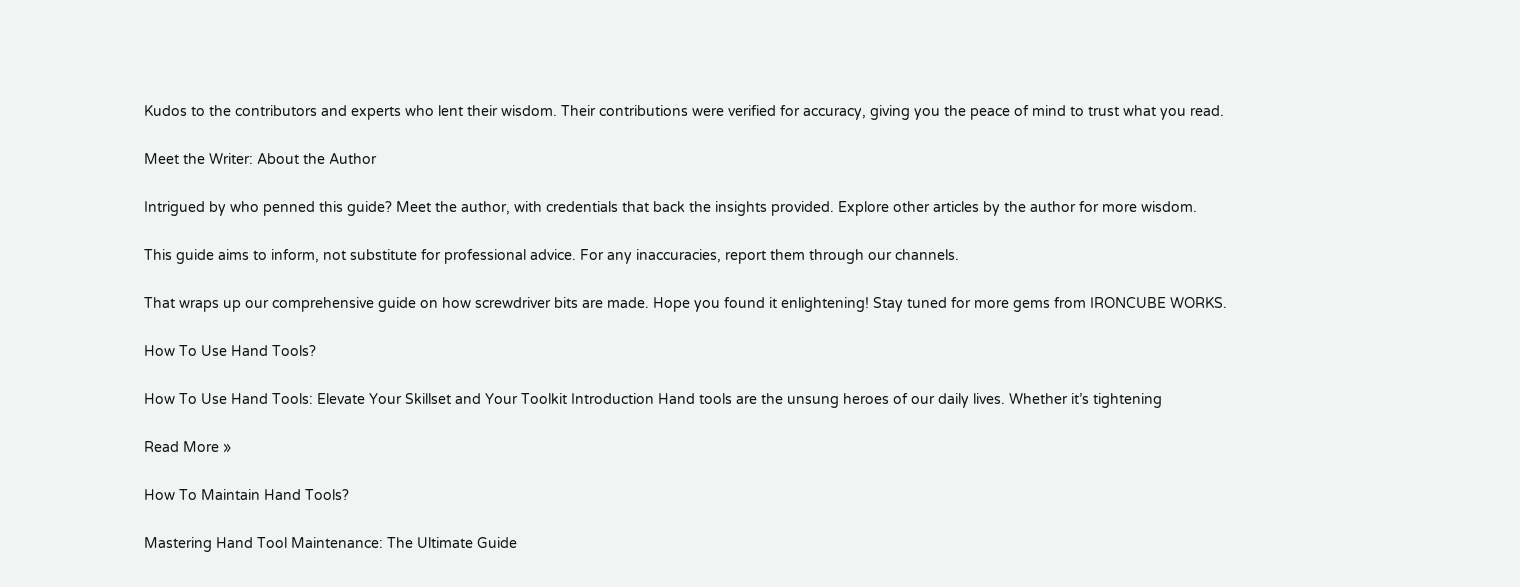Kudos to the contributors and experts who lent their wisdom. Their contributions were verified for accuracy, giving you the peace of mind to trust what you read.

Meet the Writer: About the Author

Intrigued by who penned this guide? Meet the author, with credentials that back the insights provided. Explore other articles by the author for more wisdom.

This guide aims to inform, not substitute for professional advice. For any inaccuracies, report them through our channels.

That wraps up our comprehensive guide on how screwdriver bits are made. Hope you found it enlightening! Stay tuned for more gems from IRONCUBE WORKS.

How To Use Hand Tools?

How To Use Hand Tools: Elevate Your Skillset and Your Toolkit Introduction Hand tools are the unsung heroes of our daily lives. Whether it’s tightening

Read More »

How To Maintain Hand Tools?

Mastering Hand Tool Maintenance: The Ultimate Guide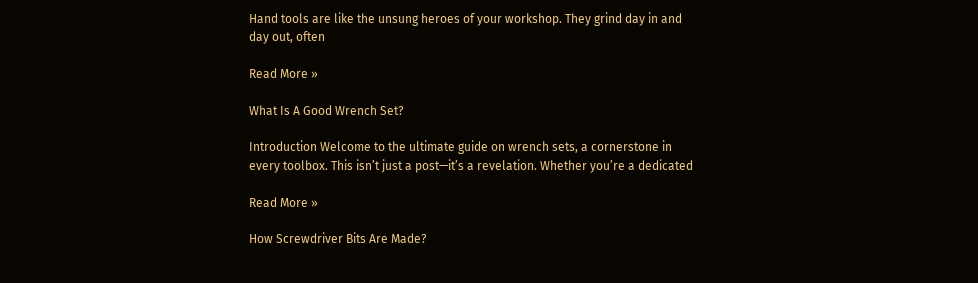Hand tools are like the unsung heroes of your workshop. They grind day in and day out, often

Read More »

What Is A Good Wrench Set?

Introduction Welcome to the ultimate guide on wrench sets, a cornerstone in every toolbox. This isn’t just a post—it’s a revelation. Whether you’re a dedicated

Read More »

How Screwdriver Bits Are Made?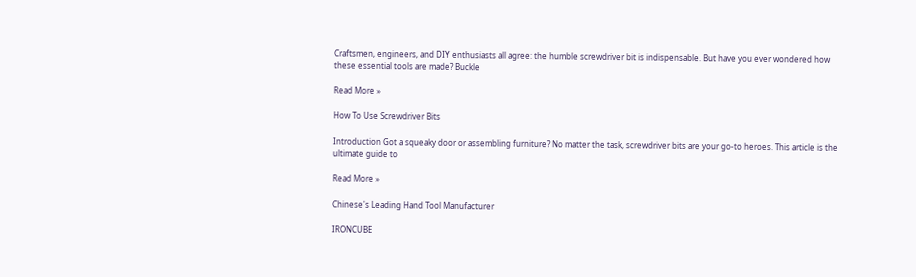Craftsmen, engineers, and DIY enthusiasts all agree: the humble screwdriver bit is indispensable. But have you ever wondered how these essential tools are made? Buckle

Read More »

How To Use Screwdriver Bits

Introduction Got a squeaky door or assembling furniture? No matter the task, screwdriver bits are your go-to heroes. This article is the ultimate guide to

Read More »

Chinese's Leading Hand Tool Manufacturer

IRONCUBE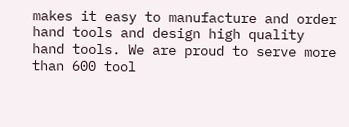makes it easy to manufacture and order hand tools and design high quality hand tools. We are proud to serve more than 600 tool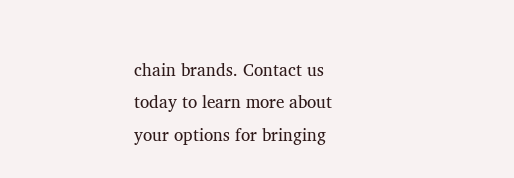chain brands. Contact us today to learn more about your options for bringing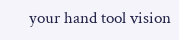your hand tool vision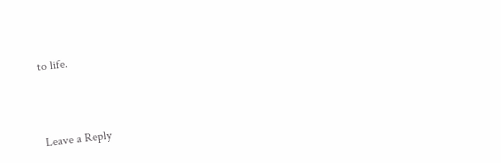to life.



Leave a Reply